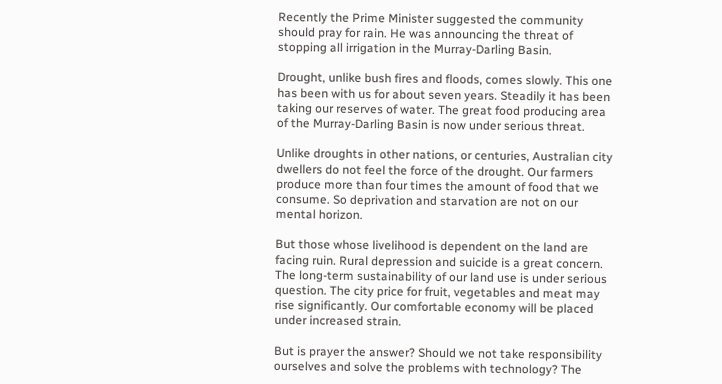Recently the Prime Minister suggested the community should pray for rain. He was announcing the threat of stopping all irrigation in the Murray-Darling Basin.

Drought, unlike bush fires and floods, comes slowly. This one has been with us for about seven years. Steadily it has been taking our reserves of water. The great food producing area of the Murray-Darling Basin is now under serious threat.

Unlike droughts in other nations, or centuries, Australian city dwellers do not feel the force of the drought. Our farmers produce more than four times the amount of food that we consume. So deprivation and starvation are not on our mental horizon.

But those whose livelihood is dependent on the land are facing ruin. Rural depression and suicide is a great concern. The long-term sustainability of our land use is under serious question. The city price for fruit, vegetables and meat may rise significantly. Our comfortable economy will be placed under increased strain.

But is prayer the answer? Should we not take responsibility ourselves and solve the problems with technology? The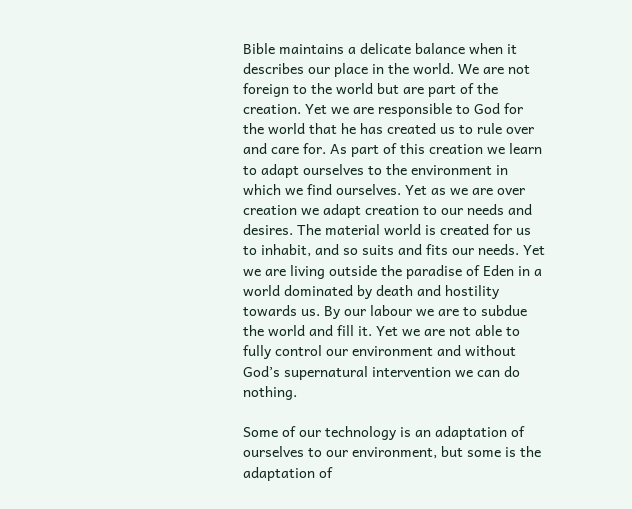Bible maintains a delicate balance when it describes our place in the world. We are not foreign to the world but are part of the creation. Yet we are responsible to God for the world that he has created us to rule over and care for. As part of this creation we learn to adapt ourselves to the environment in which we find ourselves. Yet as we are over creation we adapt creation to our needs and desires. The material world is created for us to inhabit, and so suits and fits our needs. Yet we are living outside the paradise of Eden in a world dominated by death and hostility towards us. By our labour we are to subdue the world and fill it. Yet we are not able to fully control our environment and without God’s supernatural intervention we can do nothing.

Some of our technology is an adaptation of ourselves to our environment, but some is the adaptation of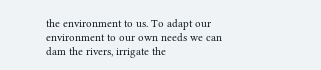the environment to us. To adapt our environment to our own needs we can dam the rivers, irrigate the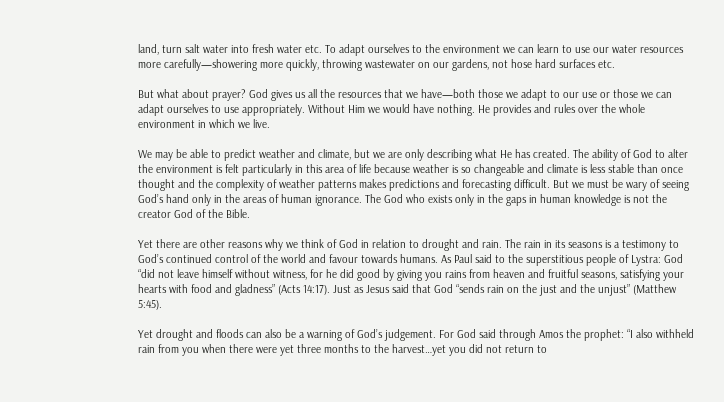land, turn salt water into fresh water etc. To adapt ourselves to the environment we can learn to use our water resources more carefully—showering more quickly, throwing wastewater on our gardens, not hose hard surfaces etc.

But what about prayer? God gives us all the resources that we have—both those we adapt to our use or those we can adapt ourselves to use appropriately. Without Him we would have nothing. He provides and rules over the whole environment in which we live.

We may be able to predict weather and climate, but we are only describing what He has created. The ability of God to alter the environment is felt particularly in this area of life because weather is so changeable and climate is less stable than once thought and the complexity of weather patterns makes predictions and forecasting difficult. But we must be wary of seeing God’s hand only in the areas of human ignorance. The God who exists only in the gaps in human knowledge is not the creator God of the Bible.

Yet there are other reasons why we think of God in relation to drought and rain. The rain in its seasons is a testimony to God’s continued control of the world and favour towards humans. As Paul said to the superstitious people of Lystra: God “did not leave himself without witness, for he did good by giving you rains from heaven and fruitful seasons, satisfying your hearts with food and gladness” (Acts 14:17). Just as Jesus said that God “sends rain on the just and the unjust” (Matthew 5:45).

Yet drought and floods can also be a warning of God’s judgement. For God said through Amos the prophet: “I also withheld rain from you when there were yet three months to the harvest…yet you did not return to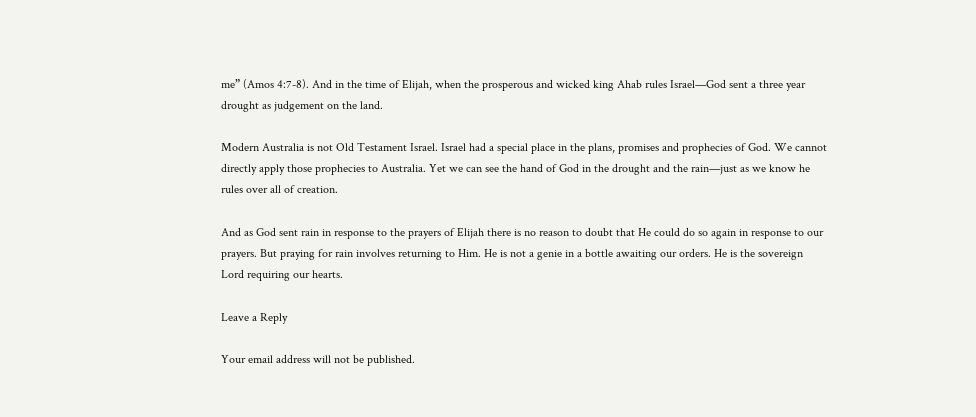me” (Amos 4:7-8). And in the time of Elijah, when the prosperous and wicked king Ahab rules Israel—God sent a three year drought as judgement on the land.

Modern Australia is not Old Testament Israel. Israel had a special place in the plans, promises and prophecies of God. We cannot directly apply those prophecies to Australia. Yet we can see the hand of God in the drought and the rain—just as we know he rules over all of creation.

And as God sent rain in response to the prayers of Elijah there is no reason to doubt that He could do so again in response to our prayers. But praying for rain involves returning to Him. He is not a genie in a bottle awaiting our orders. He is the sovereign Lord requiring our hearts.

Leave a Reply

Your email address will not be published.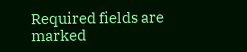Required fields are marked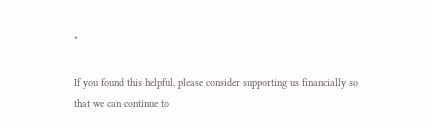*

If you found this helpful, please consider supporting us financially so that we can continue to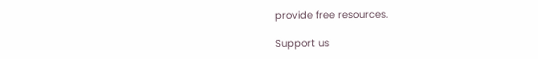provide free resources.

Support us